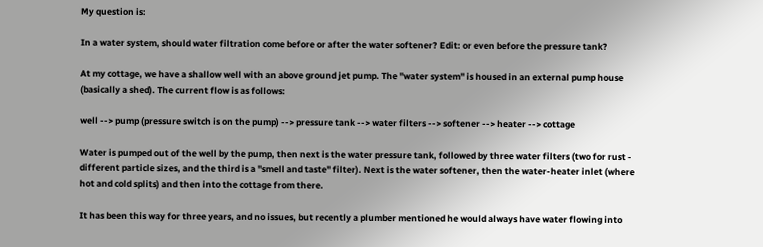My question is:

In a water system, should water filtration come before or after the water softener? Edit: or even before the pressure tank?

At my cottage, we have a shallow well with an above ground jet pump. The "water system" is housed in an external pump house (basically a shed). The current flow is as follows:

well --> pump (pressure switch is on the pump) --> pressure tank --> water filters --> softener --> heater --> cottage

Water is pumped out of the well by the pump, then next is the water pressure tank, followed by three water filters (two for rust - different particle sizes, and the third is a "smell and taste" filter). Next is the water softener, then the water-heater inlet (where hot and cold splits) and then into the cottage from there.

It has been this way for three years, and no issues, but recently a plumber mentioned he would always have water flowing into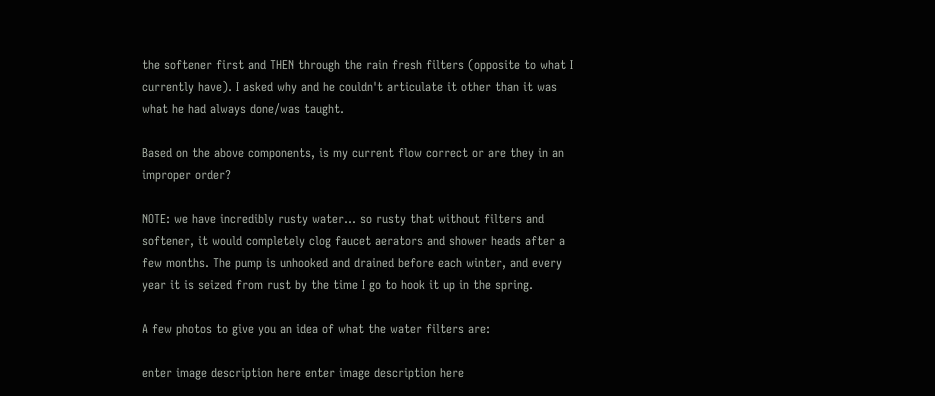the softener first and THEN through the rain fresh filters (opposite to what I currently have). I asked why and he couldn't articulate it other than it was what he had always done/was taught.

Based on the above components, is my current flow correct or are they in an improper order?

NOTE: we have incredibly rusty water... so rusty that without filters and softener, it would completely clog faucet aerators and shower heads after a few months. The pump is unhooked and drained before each winter, and every year it is seized from rust by the time I go to hook it up in the spring.

A few photos to give you an idea of what the water filters are:

enter image description here enter image description here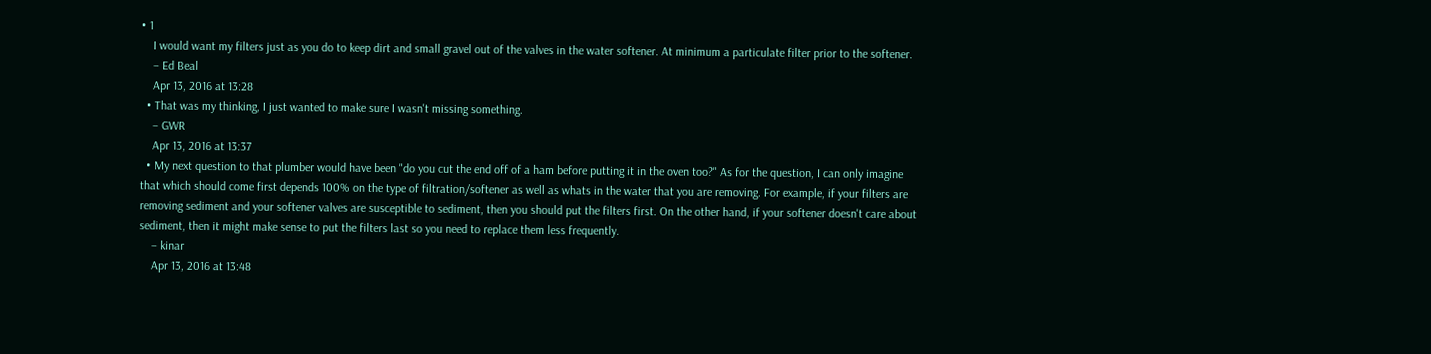• 1
    I would want my filters just as you do to keep dirt and small gravel out of the valves in the water softener. At minimum a particulate filter prior to the softener.
    – Ed Beal
    Apr 13, 2016 at 13:28
  • That was my thinking, I just wanted to make sure I wasn't missing something.
    – GWR
    Apr 13, 2016 at 13:37
  • My next question to that plumber would have been "do you cut the end off of a ham before putting it in the oven too?" As for the question, I can only imagine that which should come first depends 100% on the type of filtration/softener as well as whats in the water that you are removing. For example, if your filters are removing sediment and your softener valves are susceptible to sediment, then you should put the filters first. On the other hand, if your softener doesn't care about sediment, then it might make sense to put the filters last so you need to replace them less frequently.
    – kinar
    Apr 13, 2016 at 13:48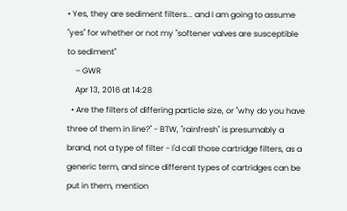• Yes, they are sediment filters... and I am going to assume "yes" for whether or not my "softener valves are susceptible to sediment"
    – GWR
    Apr 13, 2016 at 14:28
  • Are the filters of differing particle size, or "why do you have three of them in line?" - BTW, "rainfresh" is presumably a brand, not a type of filter - I'd call those cartridge filters, as a generic term, and since different types of cartridges can be put in them, mention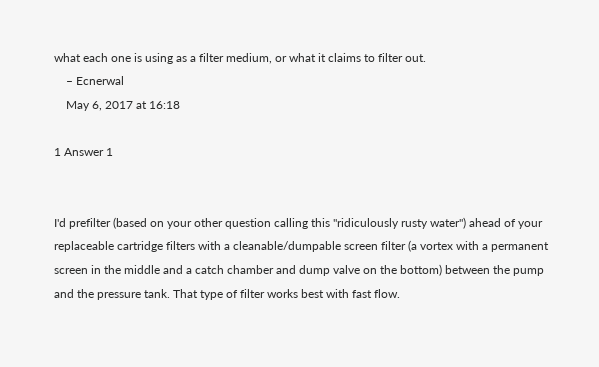what each one is using as a filter medium, or what it claims to filter out.
    – Ecnerwal
    May 6, 2017 at 16:18

1 Answer 1


I'd prefilter (based on your other question calling this "ridiculously rusty water") ahead of your replaceable cartridge filters with a cleanable/dumpable screen filter (a vortex with a permanent screen in the middle and a catch chamber and dump valve on the bottom) between the pump and the pressure tank. That type of filter works best with fast flow.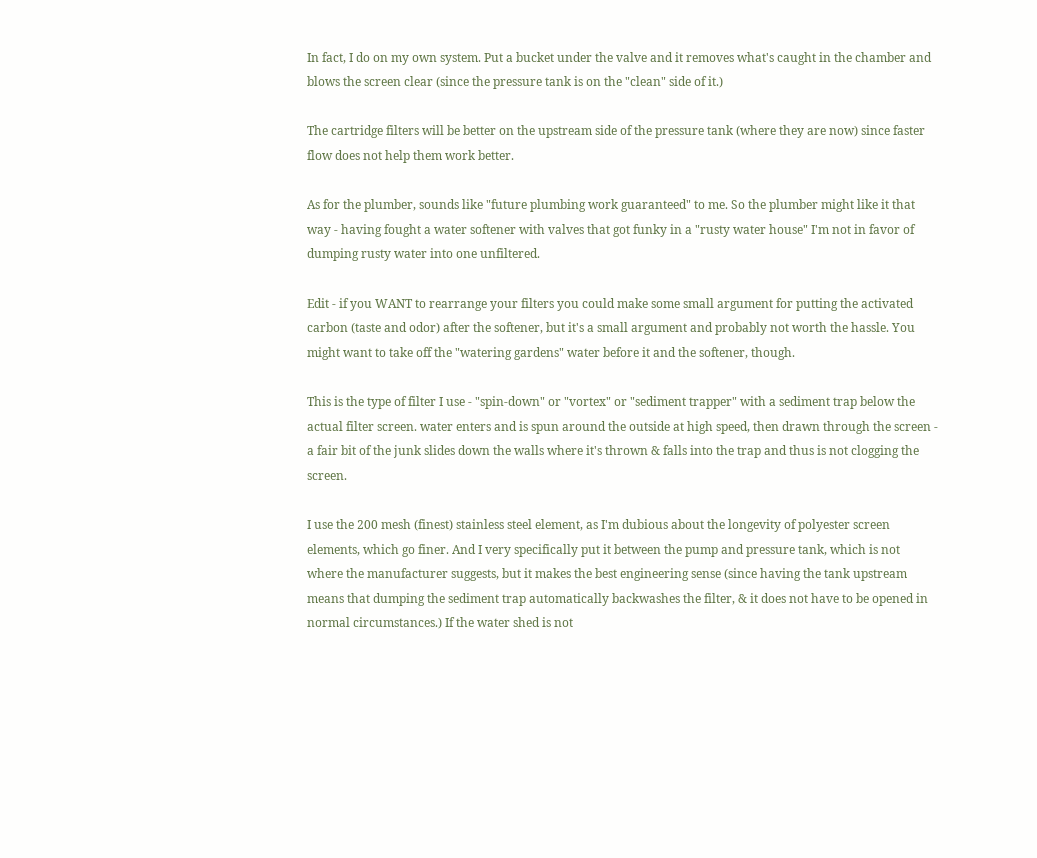In fact, I do on my own system. Put a bucket under the valve and it removes what's caught in the chamber and blows the screen clear (since the pressure tank is on the "clean" side of it.)

The cartridge filters will be better on the upstream side of the pressure tank (where they are now) since faster flow does not help them work better.

As for the plumber, sounds like "future plumbing work guaranteed" to me. So the plumber might like it that way - having fought a water softener with valves that got funky in a "rusty water house" I'm not in favor of dumping rusty water into one unfiltered.

Edit - if you WANT to rearrange your filters you could make some small argument for putting the activated carbon (taste and odor) after the softener, but it's a small argument and probably not worth the hassle. You might want to take off the "watering gardens" water before it and the softener, though.

This is the type of filter I use - "spin-down" or "vortex" or "sediment trapper" with a sediment trap below the actual filter screen. water enters and is spun around the outside at high speed, then drawn through the screen - a fair bit of the junk slides down the walls where it's thrown & falls into the trap and thus is not clogging the screen.

I use the 200 mesh (finest) stainless steel element, as I'm dubious about the longevity of polyester screen elements, which go finer. And I very specifically put it between the pump and pressure tank, which is not where the manufacturer suggests, but it makes the best engineering sense (since having the tank upstream means that dumping the sediment trap automatically backwashes the filter, & it does not have to be opened in normal circumstances.) If the water shed is not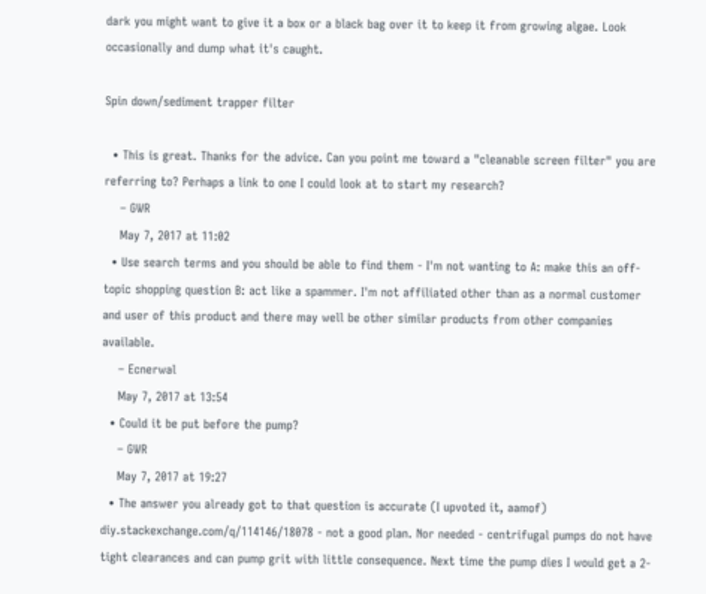dark you might want to give it a box or a black bag over it to keep it from growing algae. Look occasionally and dump what it's caught.

Spin down/sediment trapper filter

  • This is great. Thanks for the advice. Can you point me toward a "cleanable screen filter" you are referring to? Perhaps a link to one I could look at to start my research?
    – GWR
    May 7, 2017 at 11:02
  • Use search terms and you should be able to find them - I'm not wanting to A: make this an off-topic shopping question B: act like a spammer. I'm not affiliated other than as a normal customer and user of this product and there may well be other similar products from other companies available.
    – Ecnerwal
    May 7, 2017 at 13:54
  • Could it be put before the pump?
    – GWR
    May 7, 2017 at 19:27
  • The answer you already got to that question is accurate (I upvoted it, aamof) diy.stackexchange.com/q/114146/18078 - not a good plan. Nor needed - centrifugal pumps do not have tight clearances and can pump grit with little consequence. Next time the pump dies I would get a 2-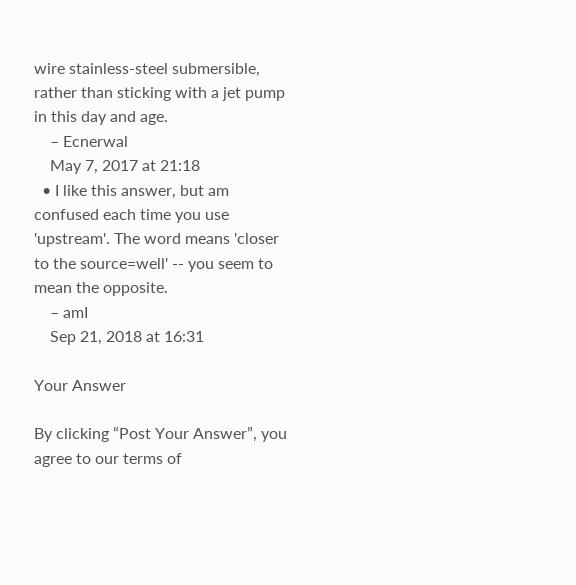wire stainless-steel submersible, rather than sticking with a jet pump in this day and age.
    – Ecnerwal
    May 7, 2017 at 21:18
  • I like this answer, but am confused each time you use 'upstream'. The word means 'closer to the source=well' -- you seem to mean the opposite.
    – amI
    Sep 21, 2018 at 16:31

Your Answer

By clicking “Post Your Answer”, you agree to our terms of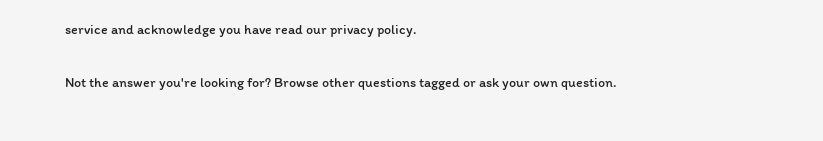service and acknowledge you have read our privacy policy.

Not the answer you're looking for? Browse other questions tagged or ask your own question.